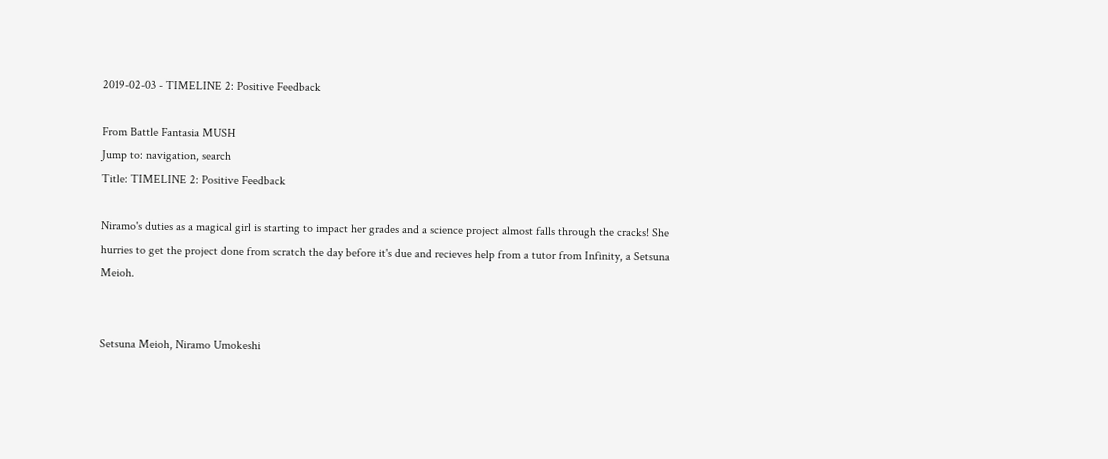2019-02-03 - TIMELINE 2: Positive Feedback

From Battle Fantasia MUSH
Jump to: navigation, search
Title: TIMELINE 2: Positive Feedback

Niramo's duties as a magical girl is starting to impact her grades and a science project almost falls through the cracks! She hurries to get the project done from scratch the day before it's due and recieves help from a tutor from Infinity, a Setsuna Meioh.


Setsuna Meioh, Niramo Umokeshi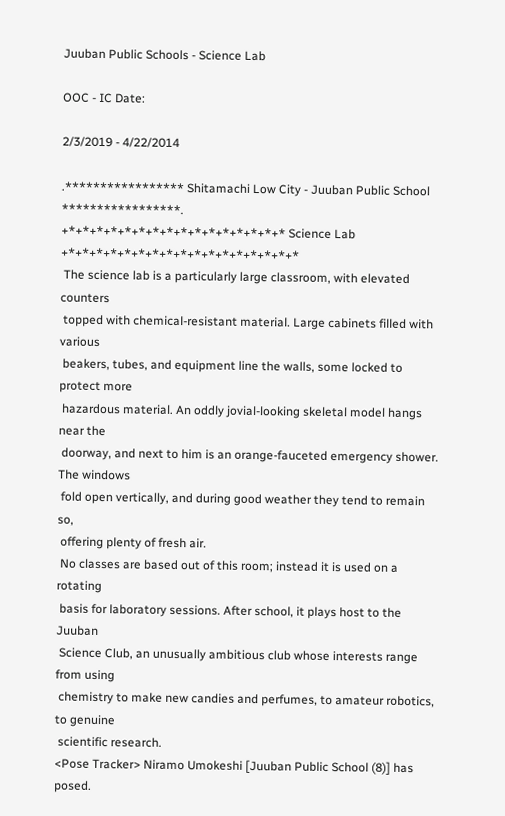Juuban Public Schools - Science Lab

OOC - IC Date:

2/3/2019 - 4/22/2014

.***************** Shitamachi Low City - Juuban Public School *****************.
+*+*+*+*+*+*+*+*+*+*+*+*+*+*+*+* Science Lab +*+*+*+*+*+*+*+*+*+*+*+*+*+*+*+*+*
 The science lab is a particularly large classroom, with elevated counters
 topped with chemical-resistant material. Large cabinets filled with various
 beakers, tubes, and equipment line the walls, some locked to protect more
 hazardous material. An oddly jovial-looking skeletal model hangs near the
 doorway, and next to him is an orange-fauceted emergency shower. The windows
 fold open vertically, and during good weather they tend to remain so,
 offering plenty of fresh air.
 No classes are based out of this room; instead it is used on a rotating
 basis for laboratory sessions. After school, it plays host to the Juuban
 Science Club, an unusually ambitious club whose interests range from using
 chemistry to make new candies and perfumes, to amateur robotics, to genuine
 scientific research.
<Pose Tracker> Niramo Umokeshi [Juuban Public School (8)] has posed.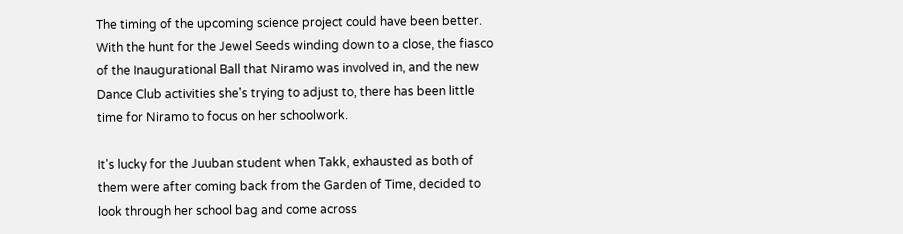The timing of the upcoming science project could have been better. With the hunt for the Jewel Seeds winding down to a close, the fiasco of the Inaugurational Ball that Niramo was involved in, and the new Dance Club activities she's trying to adjust to, there has been little time for Niramo to focus on her schoolwork.

It's lucky for the Juuban student when Takk, exhausted as both of them were after coming back from the Garden of Time, decided to look through her school bag and come across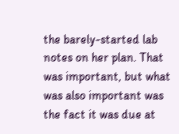the barely-started lab notes on her plan. That was important, but what was also important was the fact it was due at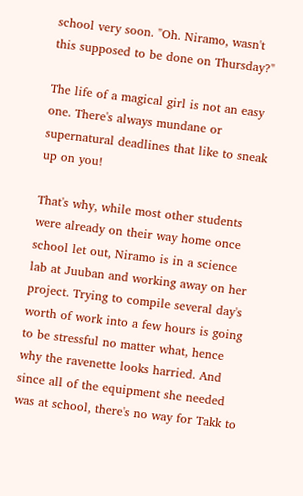school very soon. "Oh. Niramo, wasn't this supposed to be done on Thursday?"

The life of a magical girl is not an easy one. There's always mundane or supernatural deadlines that like to sneak up on you!

That's why, while most other students were already on their way home once school let out, Niramo is in a science lab at Juuban and working away on her project. Trying to compile several day's worth of work into a few hours is going to be stressful no matter what, hence why the ravenette looks harried. And since all of the equipment she needed was at school, there's no way for Takk to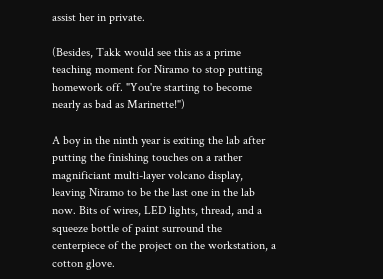assist her in private.

(Besides, Takk would see this as a prime teaching moment for Niramo to stop putting homework off. "You're starting to become nearly as bad as Marinette!")

A boy in the ninth year is exiting the lab after putting the finishing touches on a rather magnificiant multi-layer volcano display, leaving Niramo to be the last one in the lab now. Bits of wires, LED lights, thread, and a squeeze bottle of paint surround the centerpiece of the project on the workstation, a cotton glove.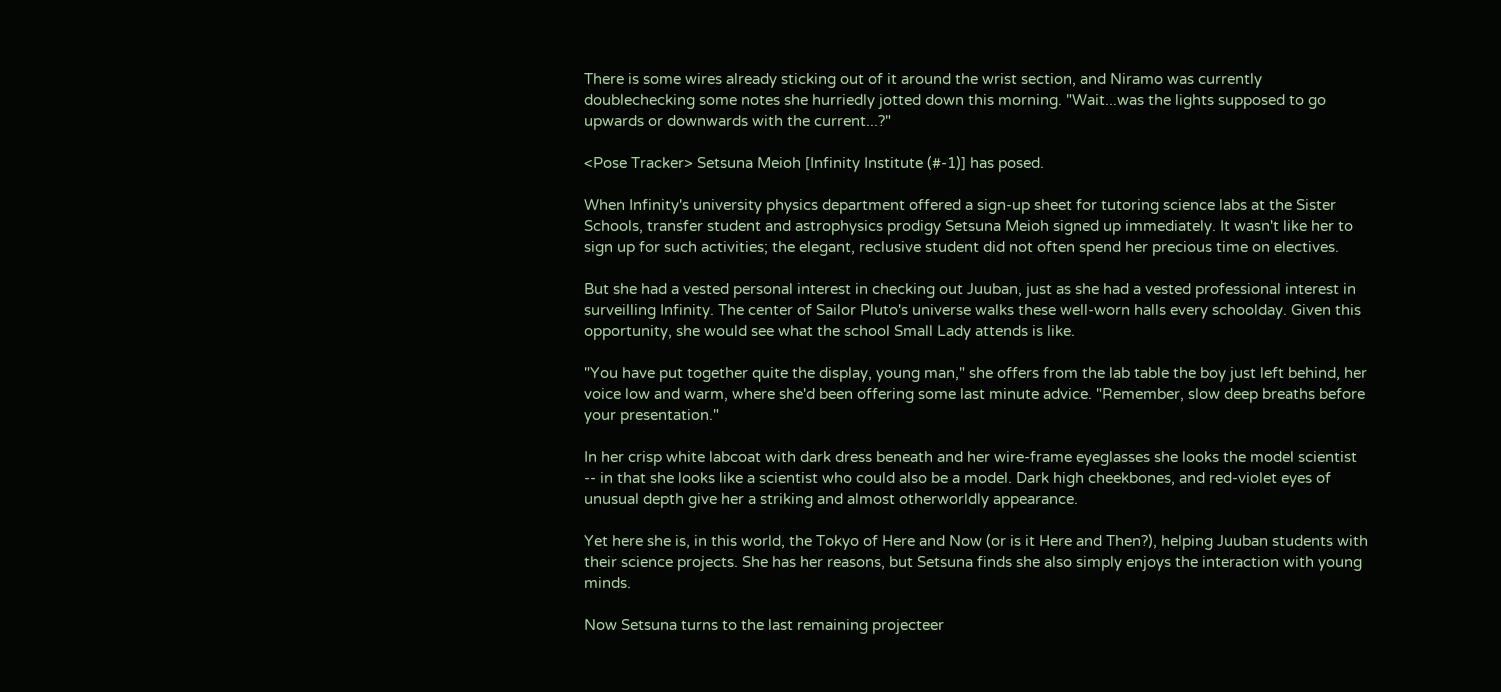There is some wires already sticking out of it around the wrist section, and Niramo was currently doublechecking some notes she hurriedly jotted down this morning. "Wait...was the lights supposed to go upwards or downwards with the current...?"

<Pose Tracker> Setsuna Meioh [Infinity Institute (#-1)] has posed.

When Infinity's university physics department offered a sign-up sheet for tutoring science labs at the Sister Schools, transfer student and astrophysics prodigy Setsuna Meioh signed up immediately. It wasn't like her to sign up for such activities; the elegant, reclusive student did not often spend her precious time on electives.

But she had a vested personal interest in checking out Juuban, just as she had a vested professional interest in surveilling Infinity. The center of Sailor Pluto's universe walks these well-worn halls every schoolday. Given this opportunity, she would see what the school Small Lady attends is like.

"You have put together quite the display, young man," she offers from the lab table the boy just left behind, her voice low and warm, where she'd been offering some last minute advice. "Remember, slow deep breaths before your presentation."

In her crisp white labcoat with dark dress beneath and her wire-frame eyeglasses she looks the model scientist -- in that she looks like a scientist who could also be a model. Dark high cheekbones, and red-violet eyes of unusual depth give her a striking and almost otherworldly appearance.

Yet here she is, in this world, the Tokyo of Here and Now (or is it Here and Then?), helping Juuban students with their science projects. She has her reasons, but Setsuna finds she also simply enjoys the interaction with young minds.

Now Setsuna turns to the last remaining projecteer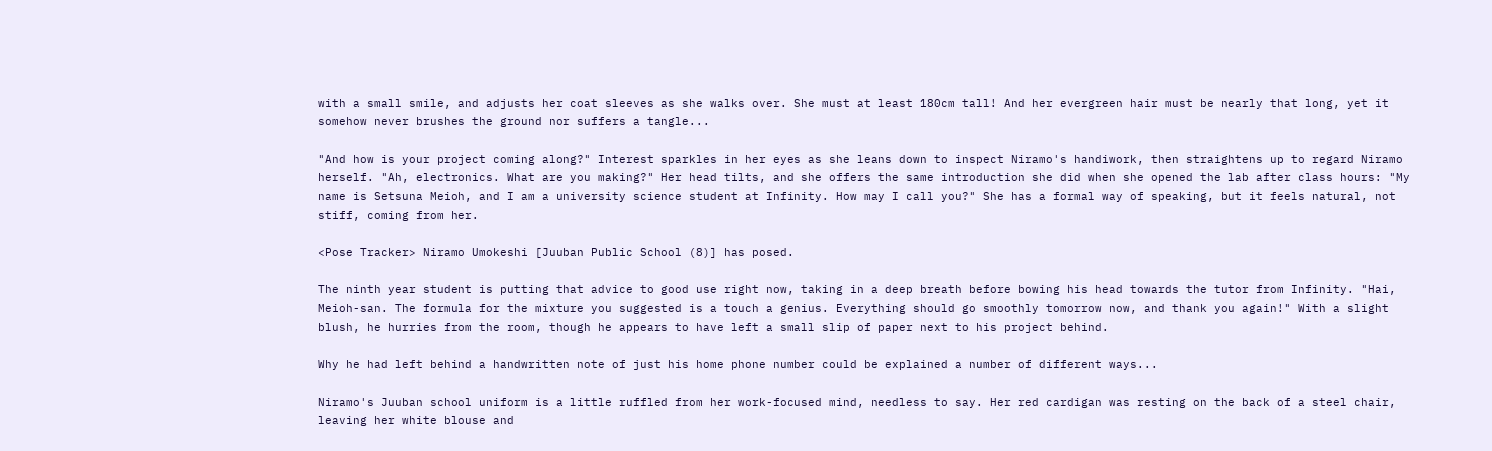with a small smile, and adjusts her coat sleeves as she walks over. She must at least 180cm tall! And her evergreen hair must be nearly that long, yet it somehow never brushes the ground nor suffers a tangle...

"And how is your project coming along?" Interest sparkles in her eyes as she leans down to inspect Niramo's handiwork, then straightens up to regard Niramo herself. "Ah, electronics. What are you making?" Her head tilts, and she offers the same introduction she did when she opened the lab after class hours: "My name is Setsuna Meioh, and I am a university science student at Infinity. How may I call you?" She has a formal way of speaking, but it feels natural, not stiff, coming from her.

<Pose Tracker> Niramo Umokeshi [Juuban Public School (8)] has posed.

The ninth year student is putting that advice to good use right now, taking in a deep breath before bowing his head towards the tutor from Infinity. "Hai, Meioh-san. The formula for the mixture you suggested is a touch a genius. Everything should go smoothly tomorrow now, and thank you again!" With a slight blush, he hurries from the room, though he appears to have left a small slip of paper next to his project behind.

Why he had left behind a handwritten note of just his home phone number could be explained a number of different ways...

Niramo's Juuban school uniform is a little ruffled from her work-focused mind, needless to say. Her red cardigan was resting on the back of a steel chair, leaving her white blouse and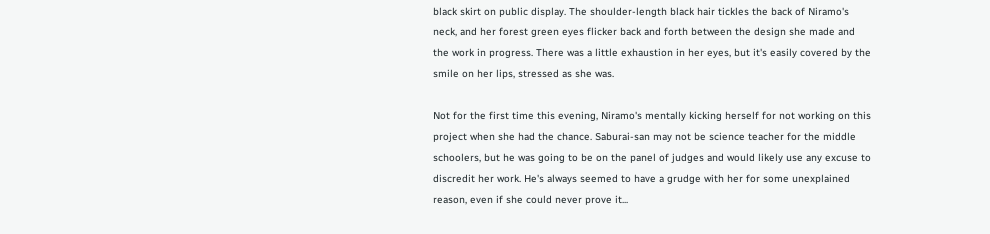black skirt on public display. The shoulder-length black hair tickles the back of Niramo's neck, and her forest green eyes flicker back and forth between the design she made and the work in progress. There was a little exhaustion in her eyes, but it's easily covered by the smile on her lips, stressed as she was.

Not for the first time this evening, Niramo's mentally kicking herself for not working on this project when she had the chance. Saburai-san may not be science teacher for the middle schoolers, but he was going to be on the panel of judges and would likely use any excuse to discredit her work. He's always seemed to have a grudge with her for some unexplained reason, even if she could never prove it...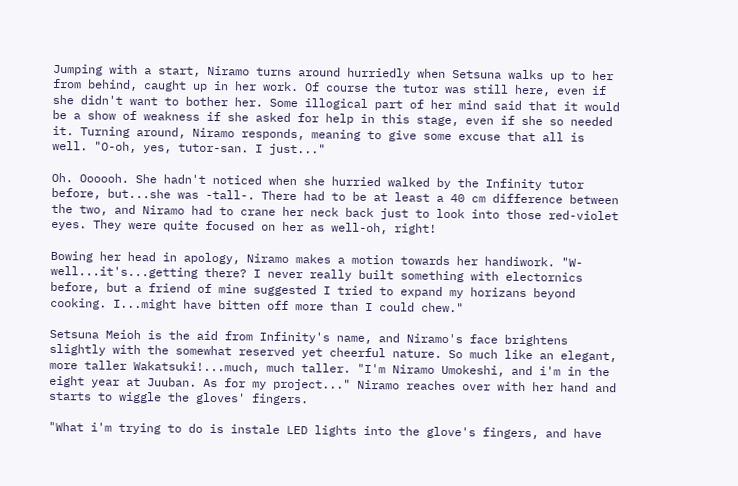Jumping with a start, Niramo turns around hurriedly when Setsuna walks up to her from behind, caught up in her work. Of course the tutor was still here, even if she didn't want to bother her. Some illogical part of her mind said that it would be a show of weakness if she asked for help in this stage, even if she so needed it. Turning around, Niramo responds, meaning to give some excuse that all is well. "O-oh, yes, tutor-san. I just..."

Oh. Oooooh. She hadn't noticed when she hurried walked by the Infinity tutor before, but...she was -tall-. There had to be at least a 40 cm difference between the two, and Niramo had to crane her neck back just to look into those red-violet eyes. They were quite focused on her as well-oh, right!

Bowing her head in apology, Niramo makes a motion towards her handiwork. "W-well...it's...getting there? I never really built something with electornics before, but a friend of mine suggested I tried to expand my horizans beyond cooking. I...might have bitten off more than I could chew."

Setsuna Meioh is the aid from Infinity's name, and Niramo's face brightens slightly with the somewhat reserved yet cheerful nature. So much like an elegant, more taller Wakatsuki!...much, much taller. "I'm Niramo Umokeshi, and i'm in the eight year at Juuban. As for my project..." Niramo reaches over with her hand and starts to wiggle the gloves' fingers.

"What i'm trying to do is instale LED lights into the glove's fingers, and have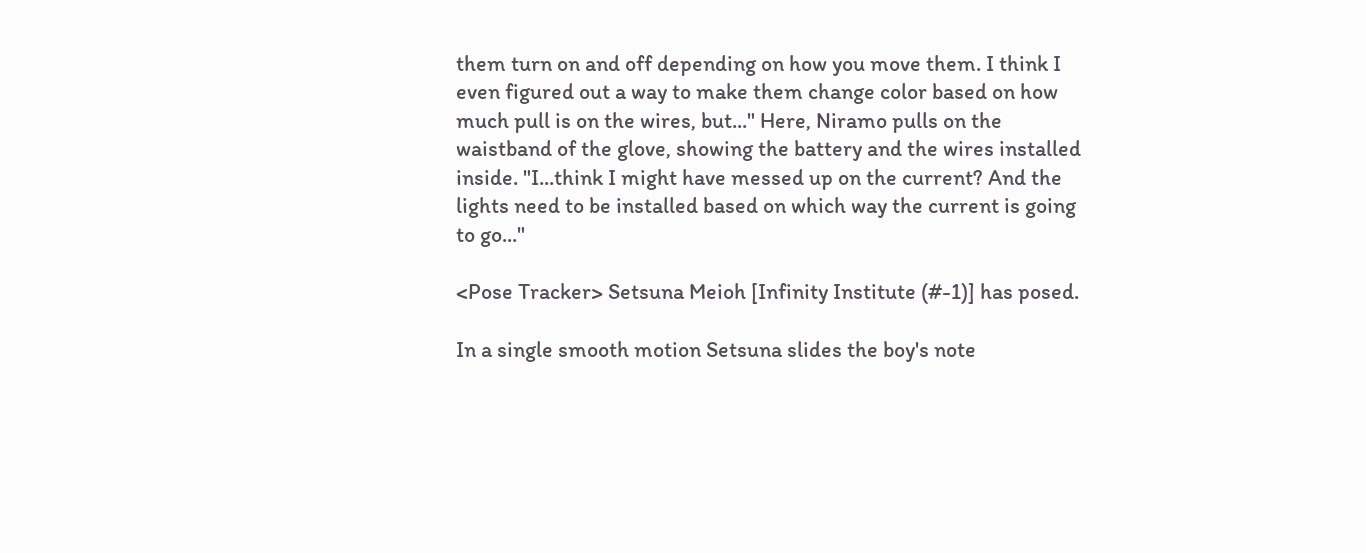them turn on and off depending on how you move them. I think I even figured out a way to make them change color based on how much pull is on the wires, but..." Here, Niramo pulls on the waistband of the glove, showing the battery and the wires installed inside. "I...think I might have messed up on the current? And the lights need to be installed based on which way the current is going to go..."

<Pose Tracker> Setsuna Meioh [Infinity Institute (#-1)] has posed.

In a single smooth motion Setsuna slides the boy's note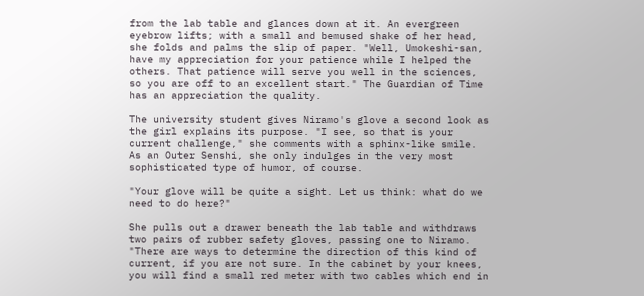from the lab table and glances down at it. An evergreen eyebrow lifts; with a small and bemused shake of her head, she folds and palms the slip of paper. "Well, Umokeshi-san, have my appreciation for your patience while I helped the others. That patience will serve you well in the sciences, so you are off to an excellent start." The Guardian of Time has an appreciation the quality.

The university student gives Niramo's glove a second look as the girl explains its purpose. "I see, so that is your current challenge," she comments with a sphinx-like smile. As an Outer Senshi, she only indulges in the very most sophisticated type of humor, of course.

"Your glove will be quite a sight. Let us think: what do we need to do here?"

She pulls out a drawer beneath the lab table and withdraws two pairs of rubber safety gloves, passing one to Niramo. "There are ways to determine the direction of this kind of current, if you are not sure. In the cabinet by your knees, you will find a small red meter with two cables which end in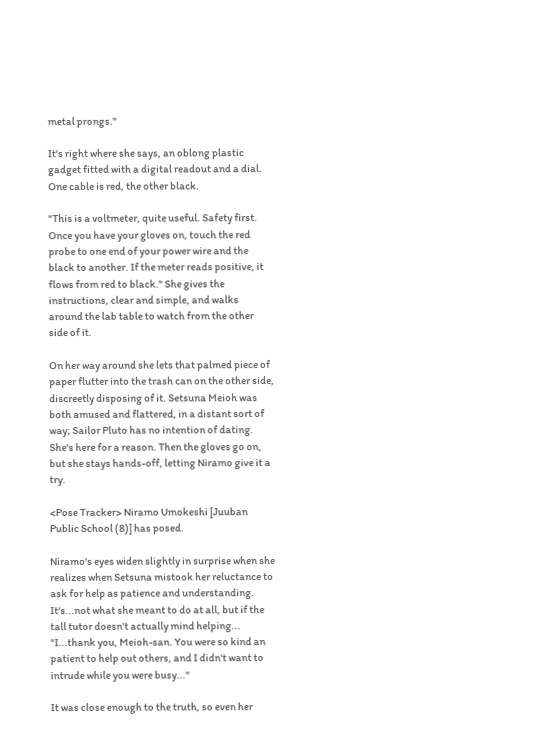metal prongs."

It's right where she says, an oblong plastic gadget fitted with a digital readout and a dial. One cable is red, the other black.

"This is a voltmeter, quite useful. Safety first. Once you have your gloves on, touch the red probe to one end of your power wire and the black to another. If the meter reads positive, it flows from red to black." She gives the instructions, clear and simple, and walks around the lab table to watch from the other side of it.

On her way around she lets that palmed piece of paper flutter into the trash can on the other side, discreetly disposing of it. Setsuna Meioh was both amused and flattered, in a distant sort of way; Sailor Pluto has no intention of dating. She's here for a reason. Then the gloves go on, but she stays hands-off, letting Niramo give it a try.

<Pose Tracker> Niramo Umokeshi [Juuban Public School (8)] has posed.

Niramo's eyes widen slightly in surprise when she realizes when Setsuna mistook her reluctance to ask for help as patience and understanding. It's...not what she meant to do at all, but if the tall tutor doesn't actually mind helping... "I...thank you, Meioh-san. You were so kind an patient to help out others, and I didn't want to intrude while you were busy..."

It was close enough to the truth, so even her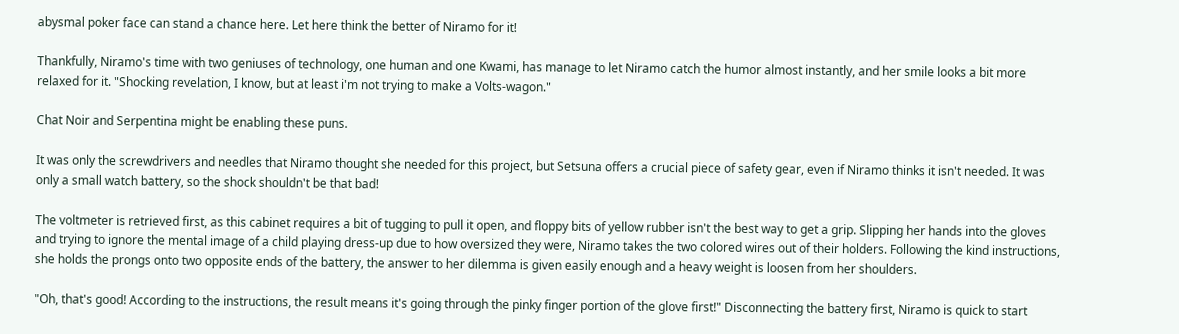abysmal poker face can stand a chance here. Let here think the better of Niramo for it!

Thankfully, Niramo's time with two geniuses of technology, one human and one Kwami, has manage to let Niramo catch the humor almost instantly, and her smile looks a bit more relaxed for it. "Shocking revelation, I know, but at least i'm not trying to make a Volts-wagon."

Chat Noir and Serpentina might be enabling these puns.

It was only the screwdrivers and needles that Niramo thought she needed for this project, but Setsuna offers a crucial piece of safety gear, even if Niramo thinks it isn't needed. It was only a small watch battery, so the shock shouldn't be that bad!

The voltmeter is retrieved first, as this cabinet requires a bit of tugging to pull it open, and floppy bits of yellow rubber isn't the best way to get a grip. Slipping her hands into the gloves and trying to ignore the mental image of a child playing dress-up due to how oversized they were, Niramo takes the two colored wires out of their holders. Following the kind instructions, she holds the prongs onto two opposite ends of the battery, the answer to her dilemma is given easily enough and a heavy weight is loosen from her shoulders.

"Oh, that's good! According to the instructions, the result means it's going through the pinky finger portion of the glove first!" Disconnecting the battery first, Niramo is quick to start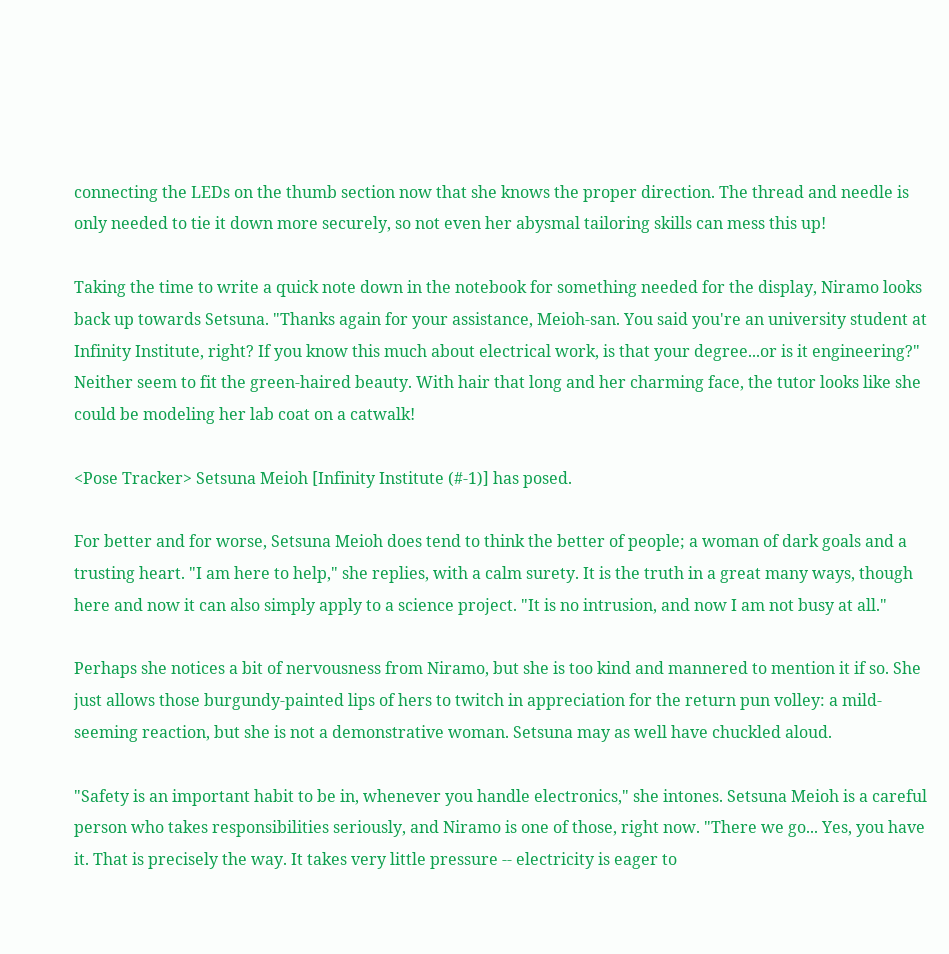connecting the LEDs on the thumb section now that she knows the proper direction. The thread and needle is only needed to tie it down more securely, so not even her abysmal tailoring skills can mess this up!

Taking the time to write a quick note down in the notebook for something needed for the display, Niramo looks back up towards Setsuna. "Thanks again for your assistance, Meioh-san. You said you're an university student at Infinity Institute, right? If you know this much about electrical work, is that your degree...or is it engineering?" Neither seem to fit the green-haired beauty. With hair that long and her charming face, the tutor looks like she could be modeling her lab coat on a catwalk!

<Pose Tracker> Setsuna Meioh [Infinity Institute (#-1)] has posed.

For better and for worse, Setsuna Meioh does tend to think the better of people; a woman of dark goals and a trusting heart. "I am here to help," she replies, with a calm surety. It is the truth in a great many ways, though here and now it can also simply apply to a science project. "It is no intrusion, and now I am not busy at all."

Perhaps she notices a bit of nervousness from Niramo, but she is too kind and mannered to mention it if so. She just allows those burgundy-painted lips of hers to twitch in appreciation for the return pun volley: a mild-seeming reaction, but she is not a demonstrative woman. Setsuna may as well have chuckled aloud.

"Safety is an important habit to be in, whenever you handle electronics," she intones. Setsuna Meioh is a careful person who takes responsibilities seriously, and Niramo is one of those, right now. "There we go... Yes, you have it. That is precisely the way. It takes very little pressure -- electricity is eager to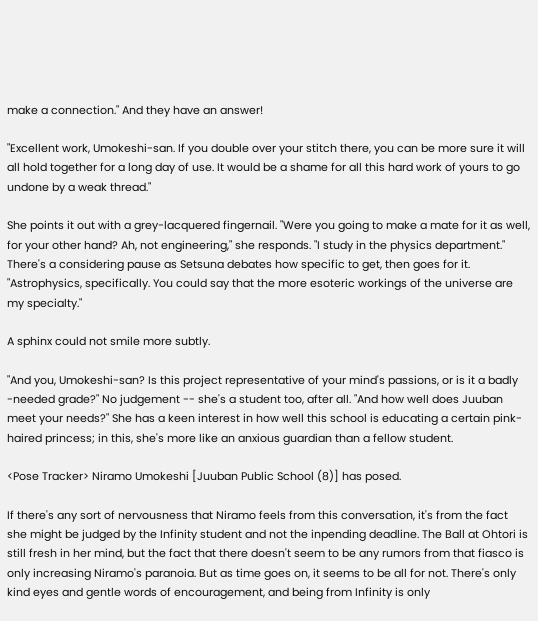make a connection." And they have an answer!

"Excellent work, Umokeshi-san. If you double over your stitch there, you can be more sure it will all hold together for a long day of use. It would be a shame for all this hard work of yours to go undone by a weak thread."

She points it out with a grey-lacquered fingernail. "Were you going to make a mate for it as well, for your other hand? Ah, not engineering," she responds. "I study in the physics department." There's a considering pause as Setsuna debates how specific to get, then goes for it. "Astrophysics, specifically. You could say that the more esoteric workings of the universe are my specialty."

A sphinx could not smile more subtly.

"And you, Umokeshi-san? Is this project representative of your mind's passions, or is it a badly -needed grade?" No judgement -- she's a student too, after all. "And how well does Juuban meet your needs?" She has a keen interest in how well this school is educating a certain pink-haired princess; in this, she's more like an anxious guardian than a fellow student.

<Pose Tracker> Niramo Umokeshi [Juuban Public School (8)] has posed.

If there's any sort of nervousness that Niramo feels from this conversation, it's from the fact she might be judged by the Infinity student and not the inpending deadline. The Ball at Ohtori is still fresh in her mind, but the fact that there doesn't seem to be any rumors from that fiasco is only increasing Niramo's paranoia. But as time goes on, it seems to be all for not. There's only kind eyes and gentle words of encouragement, and being from Infinity is only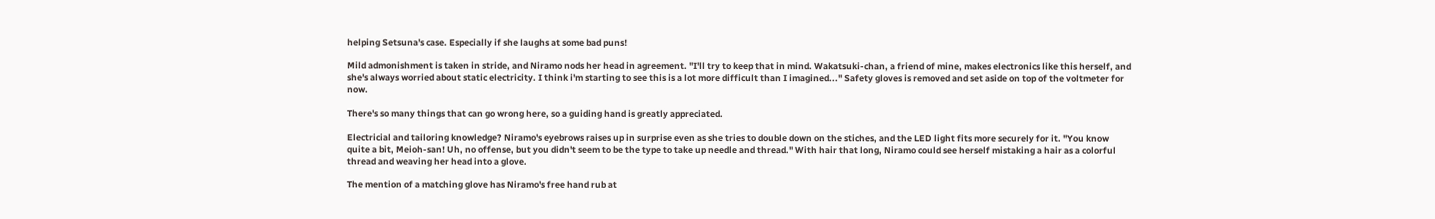helping Setsuna's case. Especially if she laughs at some bad puns!

Mild admonishment is taken in stride, and Niramo nods her head in agreement. "I'll try to keep that in mind. Wakatsuki-chan, a friend of mine, makes electronics like this herself, and she's always worried about static electricity. I think i'm starting to see this is a lot more difficult than I imagined..." Safety gloves is removed and set aside on top of the voltmeter for now.

There's so many things that can go wrong here, so a guiding hand is greatly appreciated.

Electricial and tailoring knowledge? Niramo's eyebrows raises up in surprise even as she tries to double down on the stiches, and the LED light fits more securely for it. "You know quite a bit, Meioh-san! Uh, no offense, but you didn't seem to be the type to take up needle and thread." With hair that long, Niramo could see herself mistaking a hair as a colorful thread and weaving her head into a glove.

The mention of a matching glove has Niramo's free hand rub at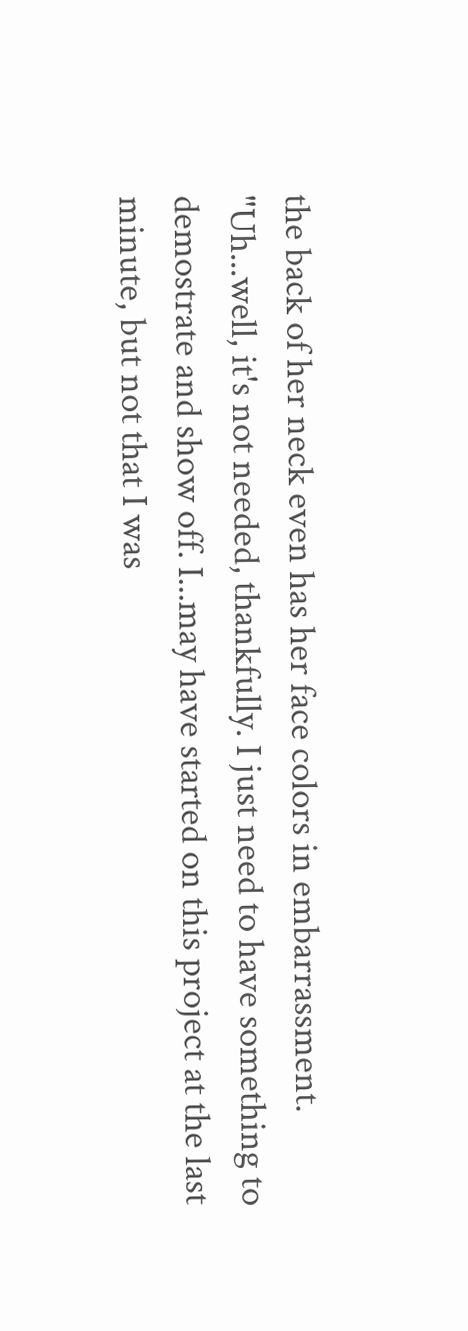the back of her neck even has her face colors in embarrassment. "Uh...well, it's not needed, thankfully. I just need to have something to demostrate and show off. I...may have started on this project at the last minute, but not that I was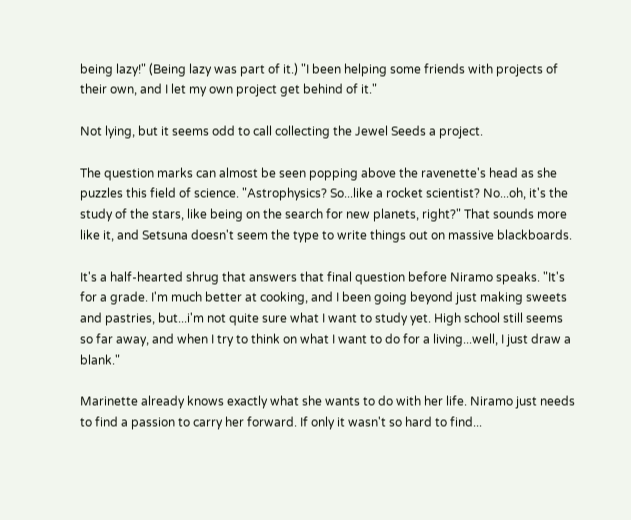being lazy!" (Being lazy was part of it.) "I been helping some friends with projects of their own, and I let my own project get behind of it."

Not lying, but it seems odd to call collecting the Jewel Seeds a project.

The question marks can almost be seen popping above the ravenette's head as she puzzles this field of science. "Astrophysics? So...like a rocket scientist? No...oh, it's the study of the stars, like being on the search for new planets, right?" That sounds more like it, and Setsuna doesn't seem the type to write things out on massive blackboards.

It's a half-hearted shrug that answers that final question before Niramo speaks. "It's for a grade. I'm much better at cooking, and I been going beyond just making sweets and pastries, but...i'm not quite sure what I want to study yet. High school still seems so far away, and when I try to think on what I want to do for a living...well, I just draw a blank."

Marinette already knows exactly what she wants to do with her life. Niramo just needs to find a passion to carry her forward. If only it wasn't so hard to find...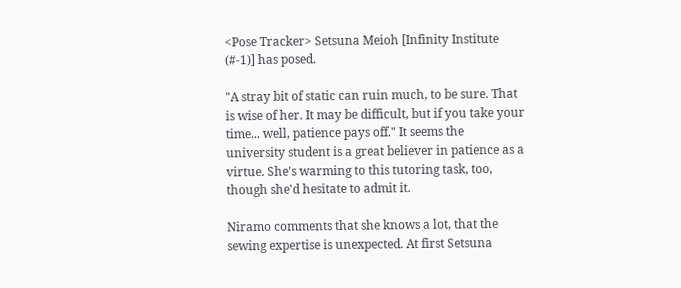<Pose Tracker> Setsuna Meioh [Infinity Institute (#-1)] has posed.

"A stray bit of static can ruin much, to be sure. That is wise of her. It may be difficult, but if you take your time... well, patience pays off." It seems the university student is a great believer in patience as a virtue. She's warming to this tutoring task, too, though she'd hesitate to admit it.

Niramo comments that she knows a lot, that the sewing expertise is unexpected. At first Setsuna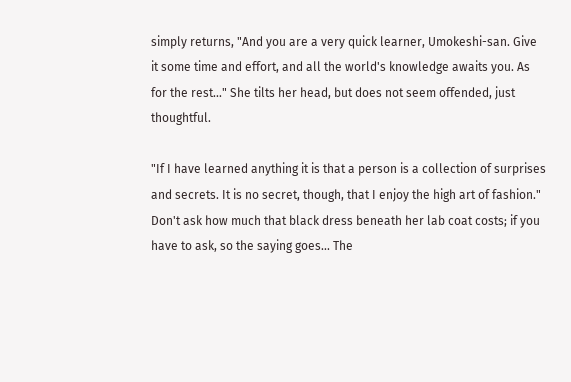simply returns, "And you are a very quick learner, Umokeshi-san. Give it some time and effort, and all the world's knowledge awaits you. As for the rest..." She tilts her head, but does not seem offended, just thoughtful.

"If I have learned anything it is that a person is a collection of surprises and secrets. It is no secret, though, that I enjoy the high art of fashion." Don't ask how much that black dress beneath her lab coat costs; if you have to ask, so the saying goes... The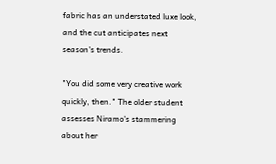fabric has an understated luxe look, and the cut anticipates next season's trends.

"You did some very creative work quickly, then." The older student assesses Niramo's stammering about her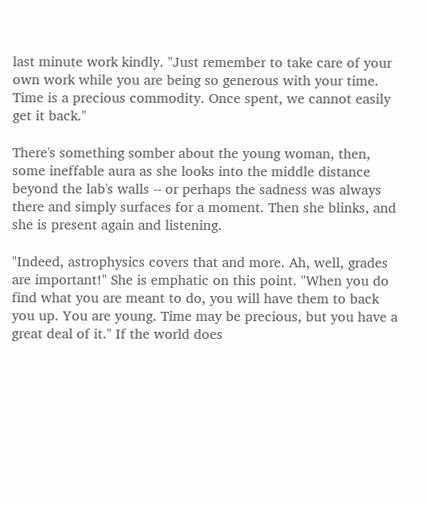last minute work kindly. "Just remember to take care of your own work while you are being so generous with your time. Time is a precious commodity. Once spent, we cannot easily get it back."

There's something somber about the young woman, then, some ineffable aura as she looks into the middle distance beyond the lab's walls -- or perhaps the sadness was always there and simply surfaces for a moment. Then she blinks, and she is present again and listening.

"Indeed, astrophysics covers that and more. Ah, well, grades are important!" She is emphatic on this point. "When you do find what you are meant to do, you will have them to back you up. You are young. Time may be precious, but you have a great deal of it." If the world does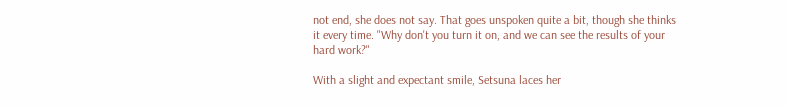not end, she does not say. That goes unspoken quite a bit, though she thinks it every time. "Why don't you turn it on, and we can see the results of your hard work?"

With a slight and expectant smile, Setsuna laces her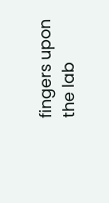fingers upon the lab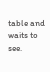table and waits to see.